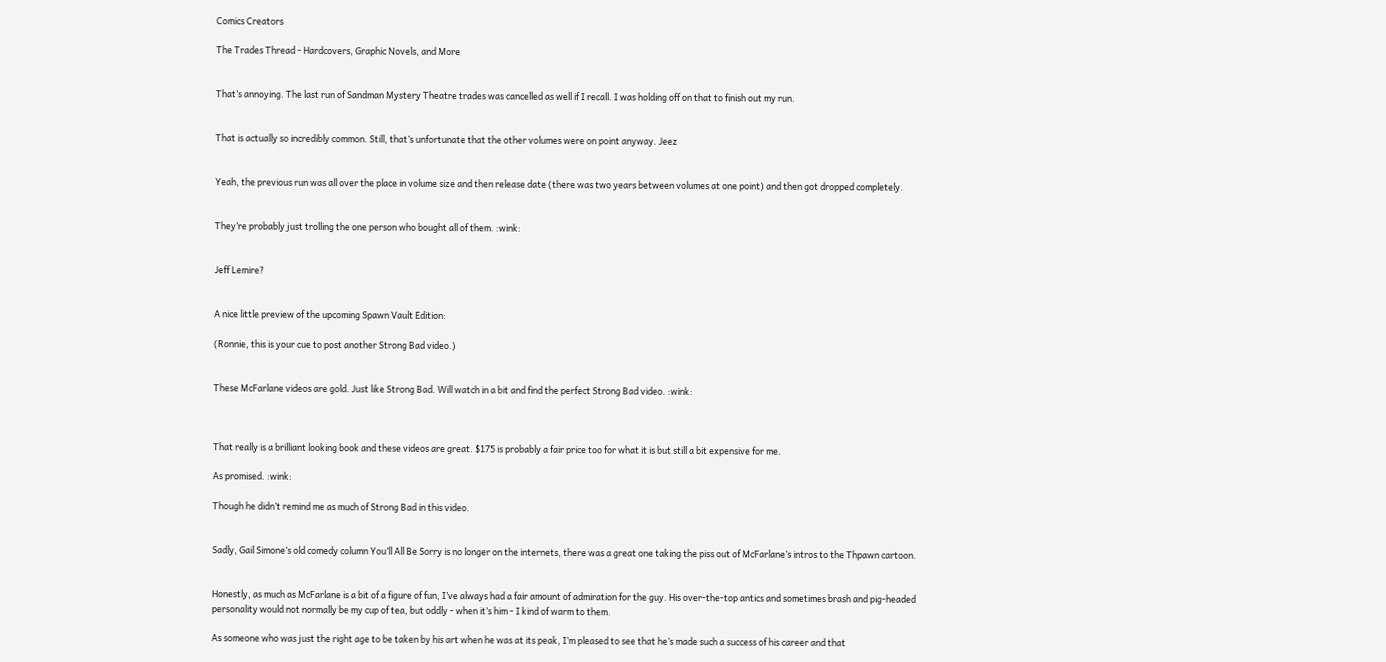Comics Creators

The Trades Thread - Hardcovers, Graphic Novels, and More


That’s annoying. The last run of Sandman Mystery Theatre trades was cancelled as well if I recall. I was holding off on that to finish out my run.


That is actually so incredibly common. Still, that’s unfortunate that the other volumes were on point anyway. Jeez


Yeah, the previous run was all over the place in volume size and then release date (there was two years between volumes at one point) and then got dropped completely.


They’re probably just trolling the one person who bought all of them. :wink:


Jeff Lemire?


A nice little preview of the upcoming Spawn Vault Edition:

(Ronnie, this is your cue to post another Strong Bad video.)


These McFarlane videos are gold. Just like Strong Bad. Will watch in a bit and find the perfect Strong Bad video. :wink:



That really is a brilliant looking book and these videos are great. $175 is probably a fair price too for what it is but still a bit expensive for me.

As promised. :wink:

Though he didn’t remind me as much of Strong Bad in this video.


Sadly, Gail Simone’s old comedy column You’ll All Be Sorry is no longer on the internets, there was a great one taking the piss out of McFarlane’s intros to the Thpawn cartoon.


Honestly, as much as McFarlane is a bit of a figure of fun, I’ve always had a fair amount of admiration for the guy. His over-the-top antics and sometimes brash and pig-headed personality would not normally be my cup of tea, but oddly - when it’s him - I kind of warm to them.

As someone who was just the right age to be taken by his art when he was at its peak, I’m pleased to see that he’s made such a success of his career and that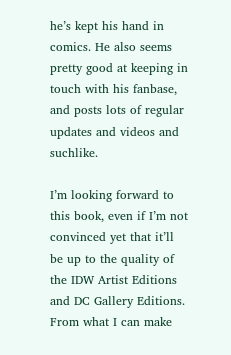he’s kept his hand in comics. He also seems pretty good at keeping in touch with his fanbase, and posts lots of regular updates and videos and suchlike.

I’m looking forward to this book, even if I’m not convinced yet that it’ll be up to the quality of the IDW Artist Editions and DC Gallery Editions. From what I can make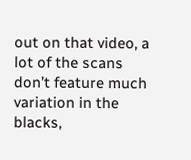out on that video, a lot of the scans don’t feature much variation in the blacks,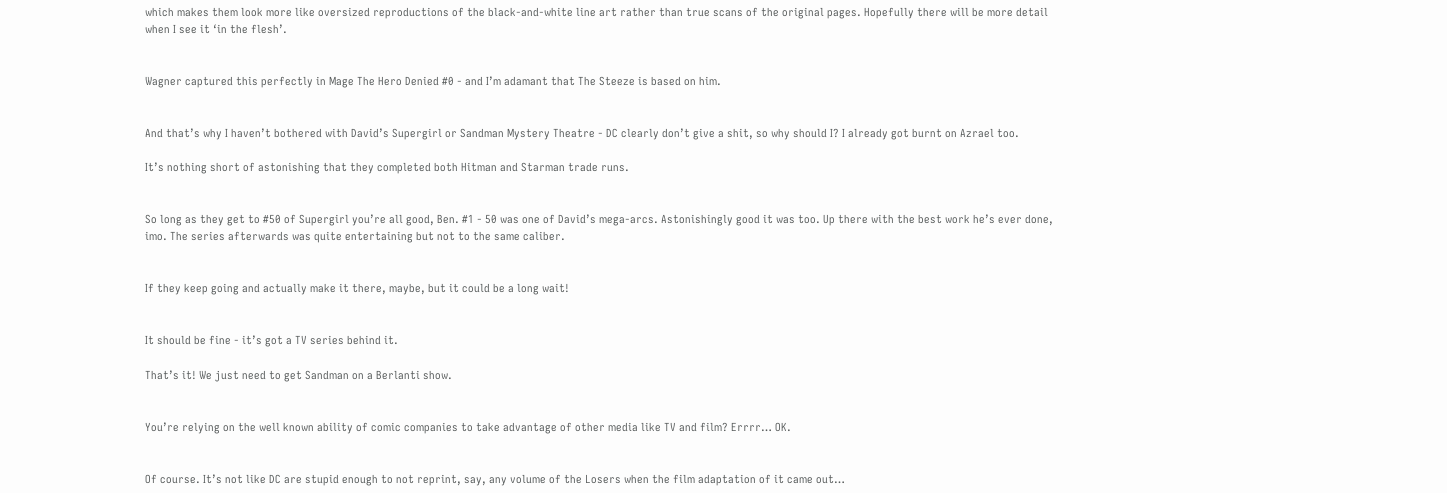which makes them look more like oversized reproductions of the black-and-white line art rather than true scans of the original pages. Hopefully there will be more detail when I see it ‘in the flesh’.


Wagner captured this perfectly in Mage The Hero Denied #0 - and I’m adamant that The Steeze is based on him.


And that’s why I haven’t bothered with David’s Supergirl or Sandman Mystery Theatre - DC clearly don’t give a shit, so why should I? I already got burnt on Azrael too.

It’s nothing short of astonishing that they completed both Hitman and Starman trade runs.


So long as they get to #50 of Supergirl you’re all good, Ben. #1 - 50 was one of David’s mega-arcs. Astonishingly good it was too. Up there with the best work he’s ever done, imo. The series afterwards was quite entertaining but not to the same caliber.


If they keep going and actually make it there, maybe, but it could be a long wait!


It should be fine - it’s got a TV series behind it.

That’s it! We just need to get Sandman on a Berlanti show.


You’re relying on the well known ability of comic companies to take advantage of other media like TV and film? Errrr… OK.


Of course. It’s not like DC are stupid enough to not reprint, say, any volume of the Losers when the film adaptation of it came out…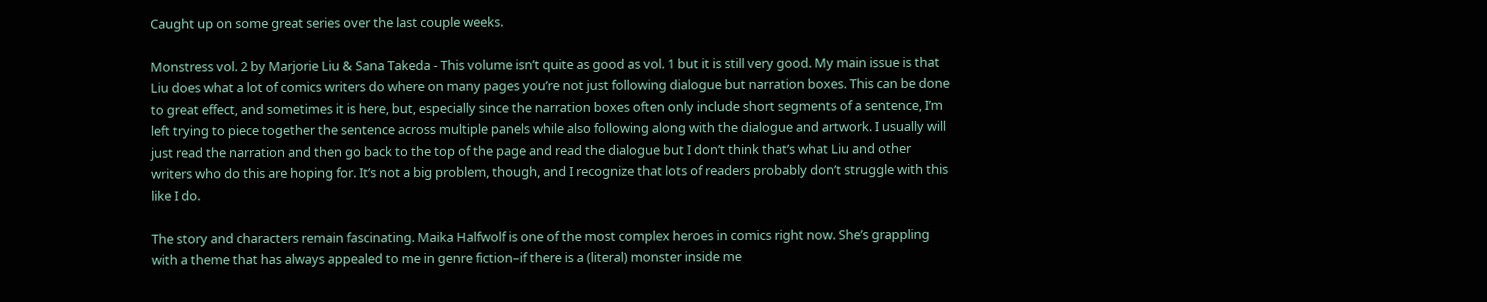Caught up on some great series over the last couple weeks.

Monstress vol. 2 by Marjorie Liu & Sana Takeda - This volume isn’t quite as good as vol. 1 but it is still very good. My main issue is that Liu does what a lot of comics writers do where on many pages you’re not just following dialogue but narration boxes. This can be done to great effect, and sometimes it is here, but, especially since the narration boxes often only include short segments of a sentence, I’m left trying to piece together the sentence across multiple panels while also following along with the dialogue and artwork. I usually will just read the narration and then go back to the top of the page and read the dialogue but I don’t think that’s what Liu and other writers who do this are hoping for. It’s not a big problem, though, and I recognize that lots of readers probably don’t struggle with this like I do.

The story and characters remain fascinating. Maika Halfwolf is one of the most complex heroes in comics right now. She’s grappling with a theme that has always appealed to me in genre fiction–if there is a (literal) monster inside me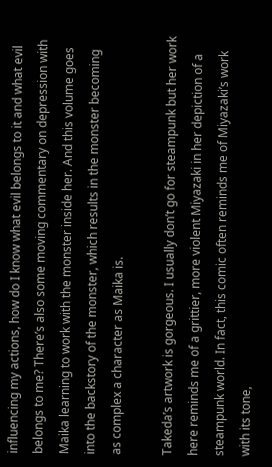influencing my actions, how do I know what evil belongs to it and what evil belongs to me? There’s also some moving commentary on depression with Maika learning to work with the monster inside her. And this volume goes into the backstory of the monster, which results in the monster becoming as complex a character as Maika is.

Takeda’s artwork is gorgeous. I usually don’t go for steampunk but her work here reminds me of a grittier, more violent Miyazaki in her depiction of a steampunk world. In fact, this comic often reminds me of Miyazaki’s work with its tone,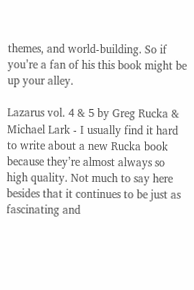themes, and world-building. So if you’re a fan of his this book might be up your alley.

Lazarus vol. 4 & 5 by Greg Rucka & Michael Lark - I usually find it hard to write about a new Rucka book because they’re almost always so high quality. Not much to say here besides that it continues to be just as fascinating and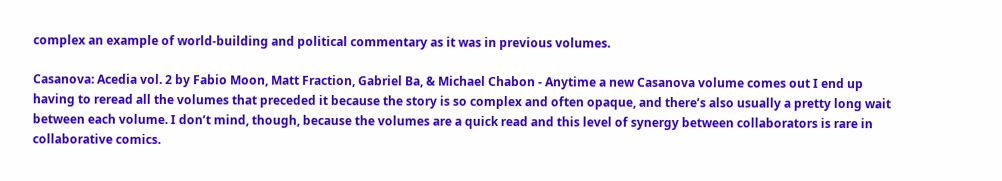complex an example of world-building and political commentary as it was in previous volumes.

Casanova: Acedia vol. 2 by Fabio Moon, Matt Fraction, Gabriel Ba, & Michael Chabon - Anytime a new Casanova volume comes out I end up having to reread all the volumes that preceded it because the story is so complex and often opaque, and there’s also usually a pretty long wait between each volume. I don’t mind, though, because the volumes are a quick read and this level of synergy between collaborators is rare in collaborative comics.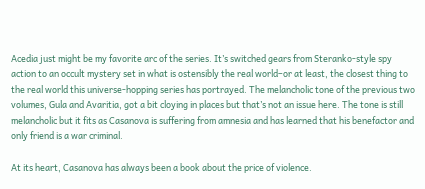Acedia just might be my favorite arc of the series. It’s switched gears from Steranko-style spy action to an occult mystery set in what is ostensibly the real world–or at least, the closest thing to the real world this universe-hopping series has portrayed. The melancholic tone of the previous two volumes, Gula and Avaritia, got a bit cloying in places but that’s not an issue here. The tone is still melancholic but it fits as Casanova is suffering from amnesia and has learned that his benefactor and only friend is a war criminal.

At its heart, Casanova has always been a book about the price of violence.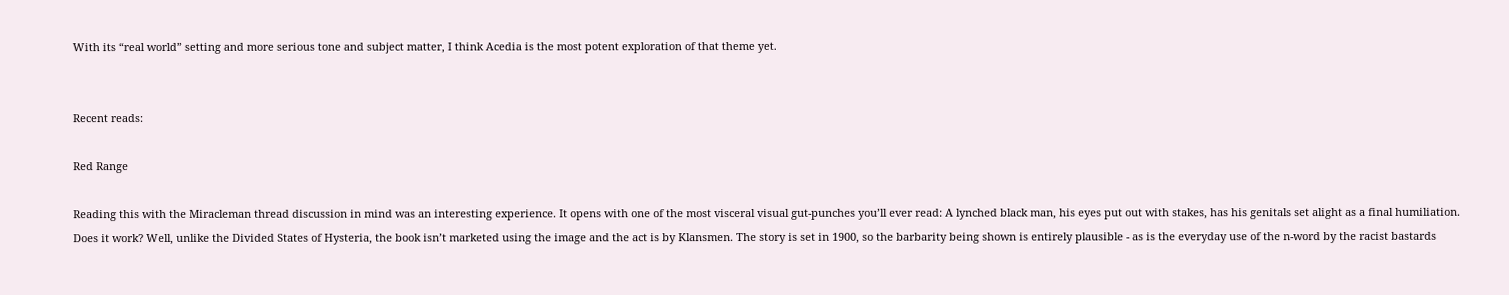With its “real world” setting and more serious tone and subject matter, I think Acedia is the most potent exploration of that theme yet.


Recent reads:

Red Range

Reading this with the Miracleman thread discussion in mind was an interesting experience. It opens with one of the most visceral visual gut-punches you’ll ever read: A lynched black man, his eyes put out with stakes, has his genitals set alight as a final humiliation. Does it work? Well, unlike the Divided States of Hysteria, the book isn’t marketed using the image and the act is by Klansmen. The story is set in 1900, so the barbarity being shown is entirely plausible - as is the everyday use of the n-word by the racist bastards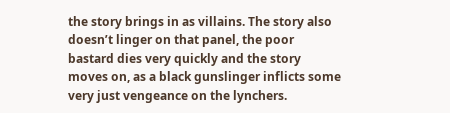the story brings in as villains. The story also doesn’t linger on that panel, the poor bastard dies very quickly and the story moves on, as a black gunslinger inflicts some very just vengeance on the lynchers.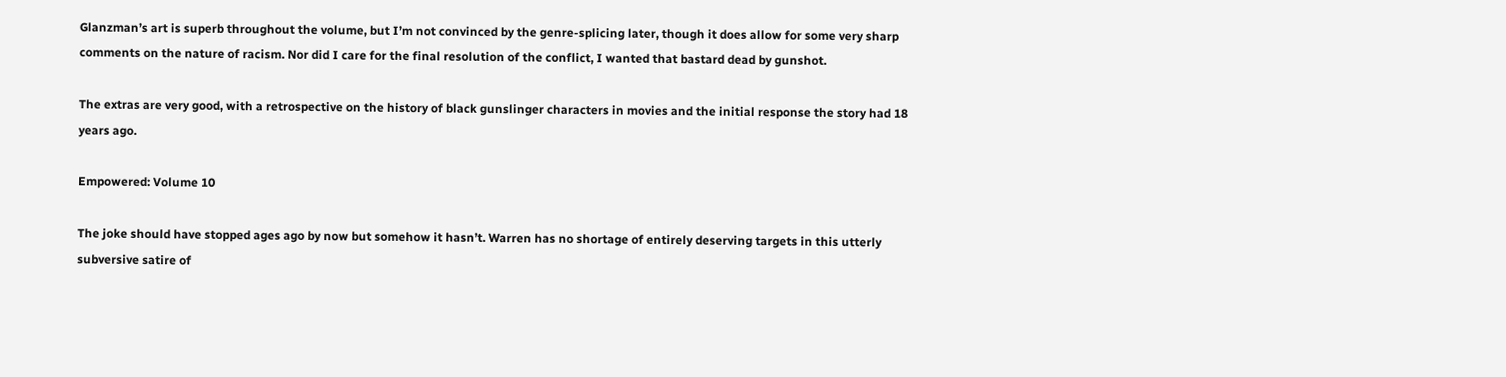Glanzman’s art is superb throughout the volume, but I’m not convinced by the genre-splicing later, though it does allow for some very sharp comments on the nature of racism. Nor did I care for the final resolution of the conflict, I wanted that bastard dead by gunshot.

The extras are very good, with a retrospective on the history of black gunslinger characters in movies and the initial response the story had 18 years ago.

Empowered: Volume 10

The joke should have stopped ages ago by now but somehow it hasn’t. Warren has no shortage of entirely deserving targets in this utterly subversive satire of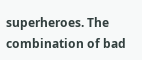superheroes. The combination of bad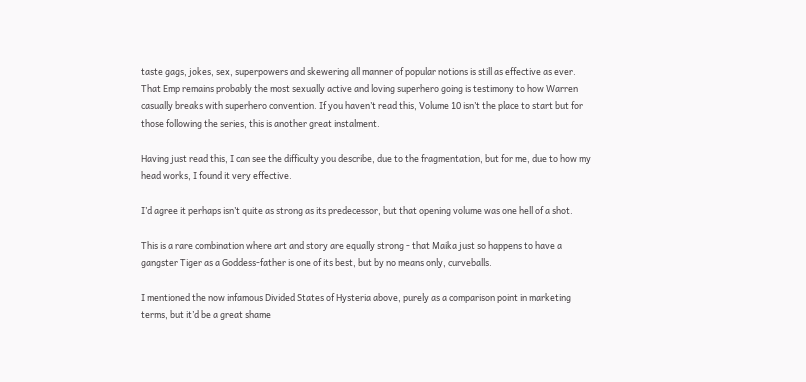taste gags, jokes, sex, superpowers and skewering all manner of popular notions is still as effective as ever. That Emp remains probably the most sexually active and loving superhero going is testimony to how Warren casually breaks with superhero convention. If you haven’t read this, Volume 10 isn’t the place to start but for those following the series, this is another great instalment.

Having just read this, I can see the difficulty you describe, due to the fragmentation, but for me, due to how my head works, I found it very effective.

I’d agree it perhaps isn’t quite as strong as its predecessor, but that opening volume was one hell of a shot.

This is a rare combination where art and story are equally strong - that Maika just so happens to have a gangster Tiger as a Goddess-father is one of its best, but by no means only, curveballs.

I mentioned the now infamous Divided States of Hysteria above, purely as a comparison point in marketing terms, but it’d be a great shame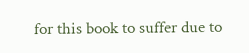for this book to suffer due to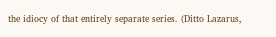the idiocy of that entirely separate series. (Ditto Lazarus,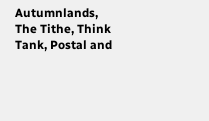Autumnlands, The Tithe, Think Tank, Postal and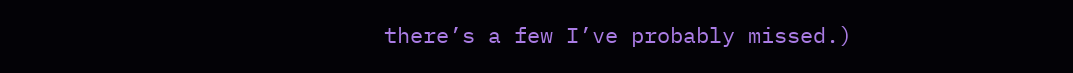there’s a few I’ve probably missed.)